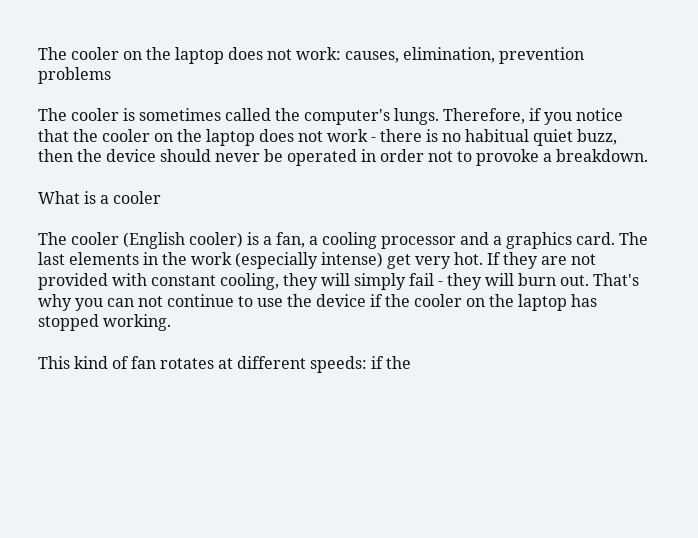The cooler on the laptop does not work: causes, elimination, prevention problems

The cooler is sometimes called the computer's lungs. Therefore, if you notice that the cooler on the laptop does not work - there is no habitual quiet buzz, then the device should never be operated in order not to provoke a breakdown.

What is a cooler

The cooler (English cooler) is a fan, a cooling processor and a graphics card. The last elements in the work (especially intense) get very hot. If they are not provided with constant cooling, they will simply fail - they will burn out. That's why you can not continue to use the device if the cooler on the laptop has stopped working.

This kind of fan rotates at different speeds: if the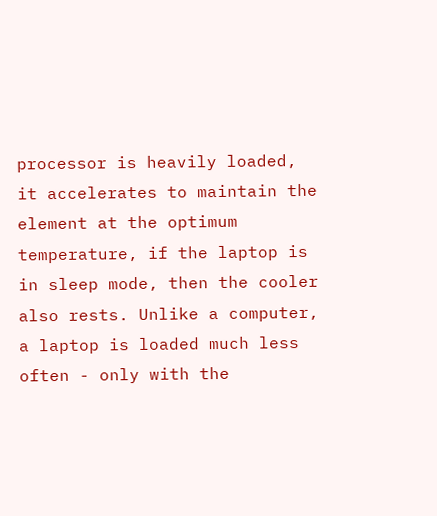processor is heavily loaded, it accelerates to maintain the element at the optimum temperature, if the laptop is in sleep mode, then the cooler also rests. Unlike a computer, a laptop is loaded much less often - only with the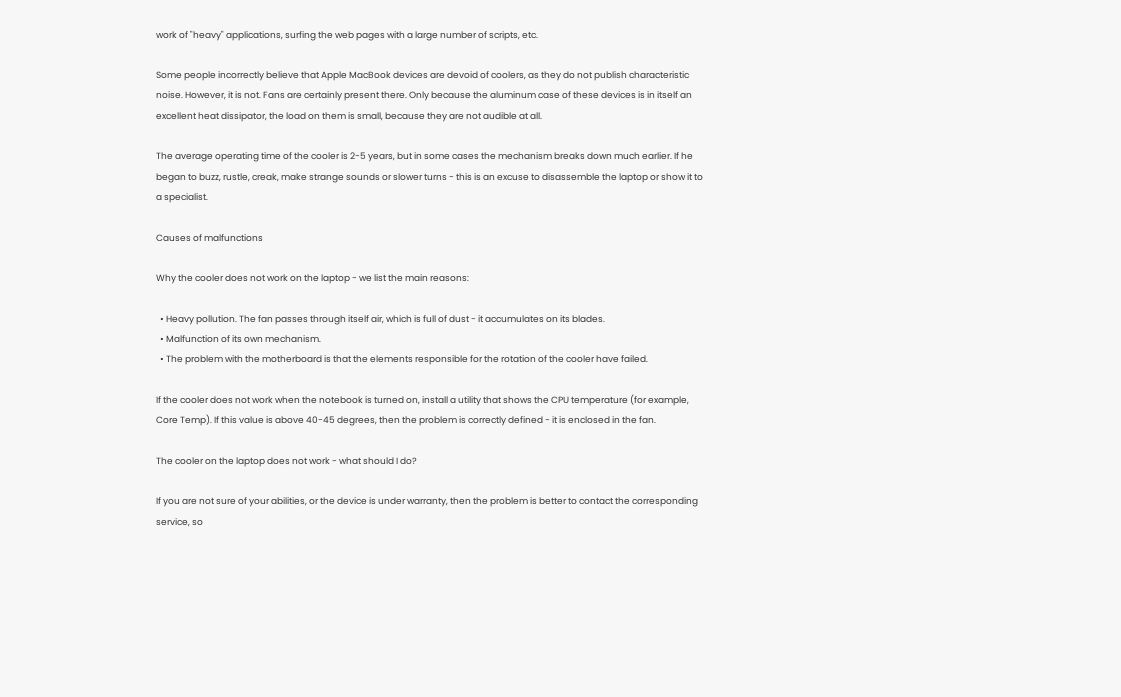work of "heavy" applications, surfing the web pages with a large number of scripts, etc.

Some people incorrectly believe that Apple MacBook devices are devoid of coolers, as they do not publish characteristic noise. However, it is not. Fans are certainly present there. Only because the aluminum case of these devices is in itself an excellent heat dissipator, the load on them is small, because they are not audible at all.

The average operating time of the cooler is 2-5 years, but in some cases the mechanism breaks down much earlier. If he began to buzz, rustle, creak, make strange sounds or slower turns - this is an excuse to disassemble the laptop or show it to a specialist.

Causes of malfunctions

Why the cooler does not work on the laptop - we list the main reasons:

  • Heavy pollution. The fan passes through itself air, which is full of dust - it accumulates on its blades.
  • Malfunction of its own mechanism.
  • The problem with the motherboard is that the elements responsible for the rotation of the cooler have failed.

If the cooler does not work when the notebook is turned on, install a utility that shows the CPU temperature (for example, Core Temp). If this value is above 40-45 degrees, then the problem is correctly defined - it is enclosed in the fan.

The cooler on the laptop does not work - what should I do?

If you are not sure of your abilities, or the device is under warranty, then the problem is better to contact the corresponding service, so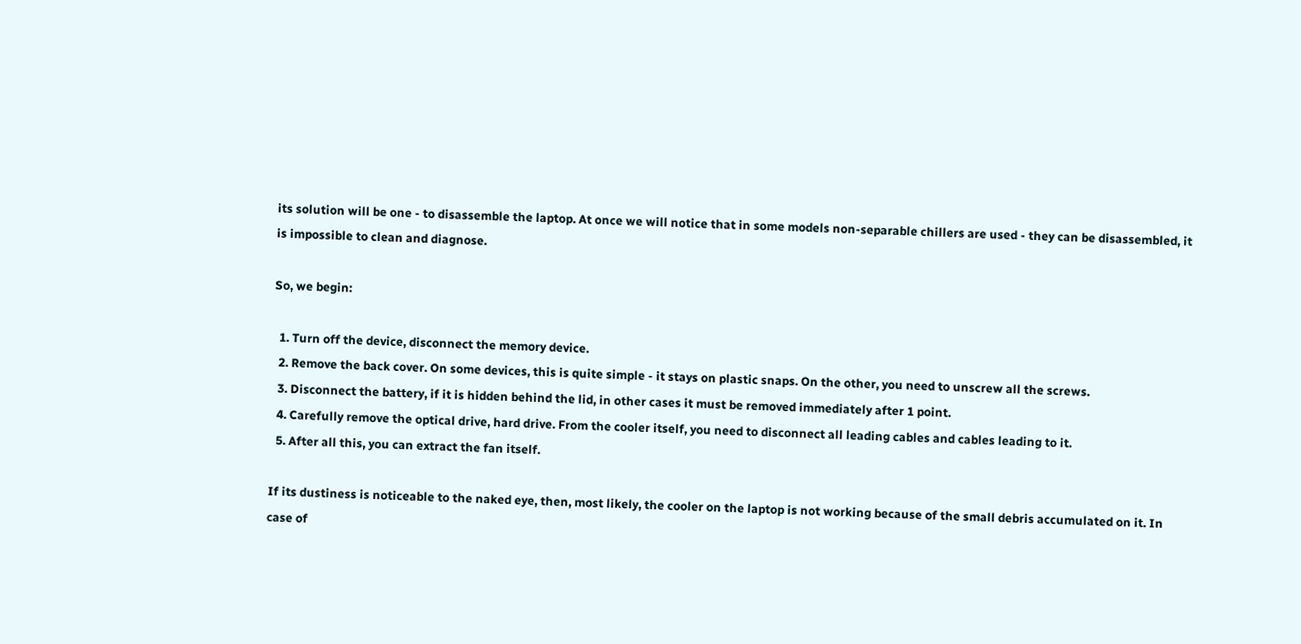its solution will be one - to disassemble the laptop. At once we will notice that in some models non-separable chillers are used - they can be disassembled, it is impossible to clean and diagnose.

So, we begin:

  1. Turn off the device, disconnect the memory device.
  2. Remove the back cover. On some devices, this is quite simple - it stays on plastic snaps. On the other, you need to unscrew all the screws.
  3. Disconnect the battery, if it is hidden behind the lid, in other cases it must be removed immediately after 1 point.
  4. Carefully remove the optical drive, hard drive. From the cooler itself, you need to disconnect all leading cables and cables leading to it.
  5. After all this, you can extract the fan itself.

If its dustiness is noticeable to the naked eye, then, most likely, the cooler on the laptop is not working because of the small debris accumulated on it. In case of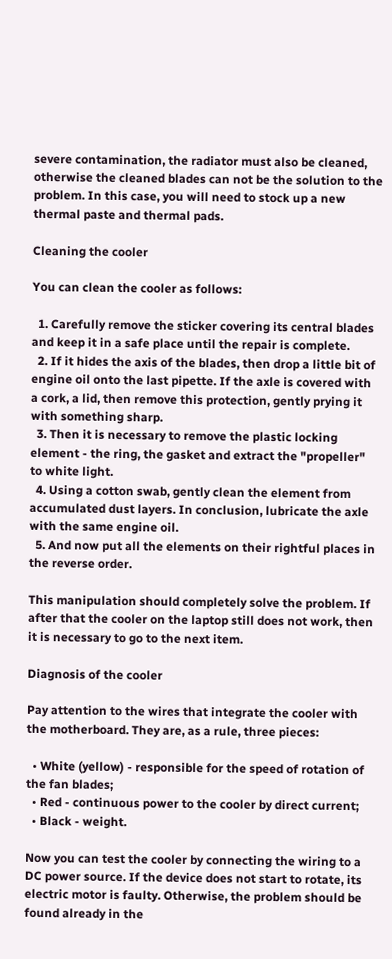severe contamination, the radiator must also be cleaned, otherwise the cleaned blades can not be the solution to the problem. In this case, you will need to stock up a new thermal paste and thermal pads.

Cleaning the cooler

You can clean the cooler as follows:

  1. Carefully remove the sticker covering its central blades and keep it in a safe place until the repair is complete.
  2. If it hides the axis of the blades, then drop a little bit of engine oil onto the last pipette. If the axle is covered with a cork, a lid, then remove this protection, gently prying it with something sharp.
  3. Then it is necessary to remove the plastic locking element - the ring, the gasket and extract the "propeller" to white light.
  4. Using a cotton swab, gently clean the element from accumulated dust layers. In conclusion, lubricate the axle with the same engine oil.
  5. And now put all the elements on their rightful places in the reverse order.

This manipulation should completely solve the problem. If after that the cooler on the laptop still does not work, then it is necessary to go to the next item.

Diagnosis of the cooler

Pay attention to the wires that integrate the cooler with the motherboard. They are, as a rule, three pieces:

  • White (yellow) - responsible for the speed of rotation of the fan blades;
  • Red - continuous power to the cooler by direct current;
  • Black - weight.

Now you can test the cooler by connecting the wiring to a DC power source. If the device does not start to rotate, its electric motor is faulty. Otherwise, the problem should be found already in the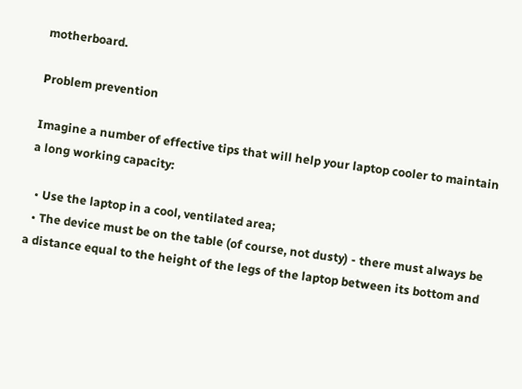motherboard.

Problem prevention

Imagine a number of effective tips that will help your laptop cooler to maintain a long working capacity:

  • Use the laptop in a cool, ventilated area;
  • The device must be on the table (of course, not dusty) - there must always be a distance equal to the height of the legs of the laptop between its bottom and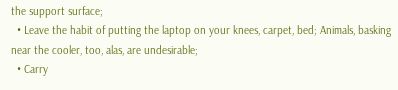the support surface;
  • Leave the habit of putting the laptop on your knees, carpet, bed; Animals, basking near the cooler, too, alas, are undesirable;
  • Carry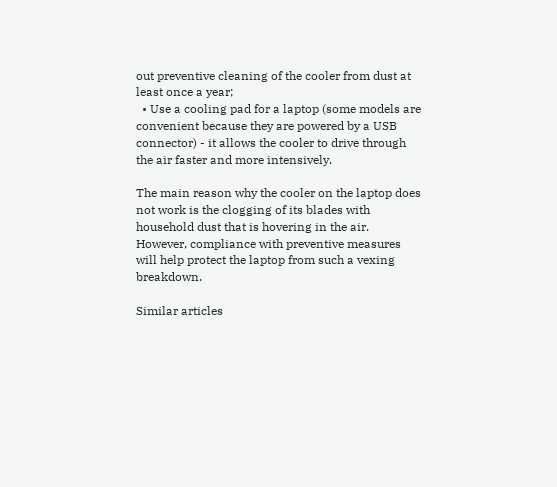out preventive cleaning of the cooler from dust at least once a year;
  • Use a cooling pad for a laptop (some models are convenient because they are powered by a USB connector) - it allows the cooler to drive through the air faster and more intensively.

The main reason why the cooler on the laptop does not work is the clogging of its blades with household dust that is hovering in the air. However, compliance with preventive measures will help protect the laptop from such a vexing breakdown.

Similar articles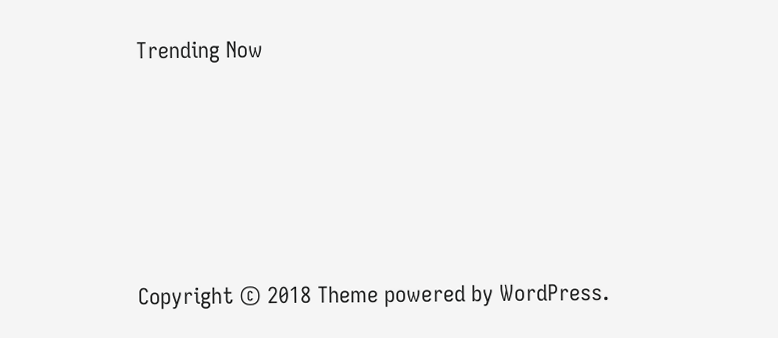Trending Now






Copyright © 2018 Theme powered by WordPress.